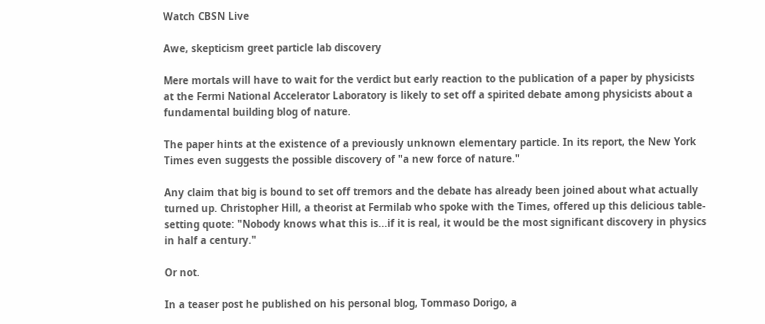Watch CBSN Live

Awe, skepticism greet particle lab discovery

Mere mortals will have to wait for the verdict but early reaction to the publication of a paper by physicists at the Fermi National Accelerator Laboratory is likely to set off a spirited debate among physicists about a fundamental building blog of nature.

The paper hints at the existence of a previously unknown elementary particle. In its report, the New York Times even suggests the possible discovery of "a new force of nature."

Any claim that big is bound to set off tremors and the debate has already been joined about what actually turned up. Christopher Hill, a theorist at Fermilab who spoke with the Times, offered up this delicious table-setting quote: "Nobody knows what this is...if it is real, it would be the most significant discovery in physics in half a century."

Or not.

In a teaser post he published on his personal blog, Tommaso Dorigo, a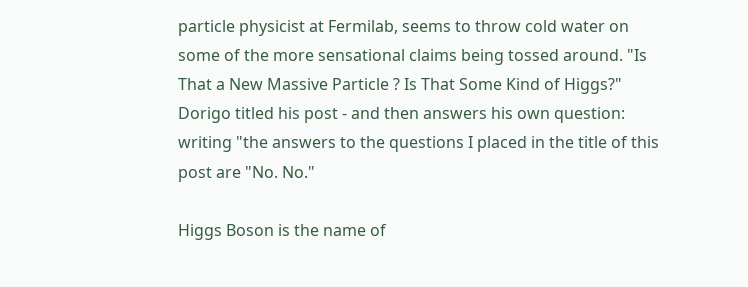particle physicist at Fermilab, seems to throw cold water on some of the more sensational claims being tossed around. "Is That a New Massive Particle ? Is That Some Kind of Higgs?" Dorigo titled his post - and then answers his own question: writing "the answers to the questions I placed in the title of this post are "No. No."

Higgs Boson is the name of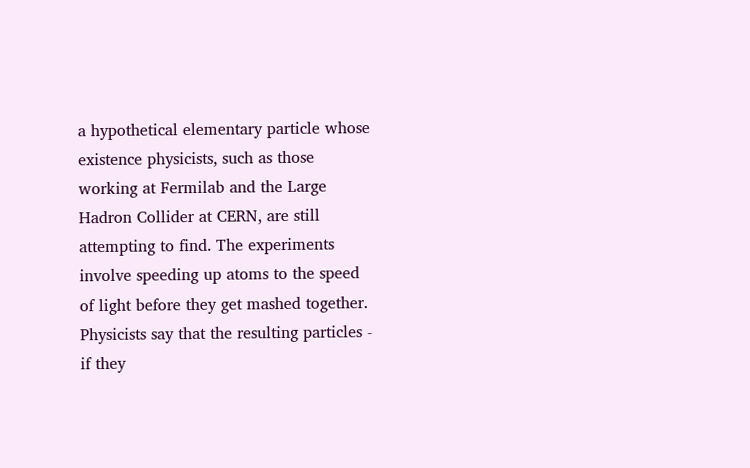a hypothetical elementary particle whose existence physicists, such as those working at Fermilab and the Large Hadron Collider at CERN, are still attempting to find. The experiments involve speeding up atoms to the speed of light before they get mashed together. Physicists say that the resulting particles - if they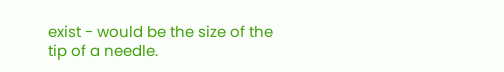exist - would be the size of the tip of a needle.